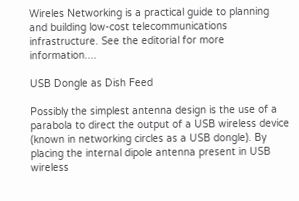Wireles Networking is a practical guide to planning and building low-cost telecommunications infrastructure. See the editorial for more information....

USB Dongle as Dish Feed

Possibly the simplest antenna design is the use of a parabola to direct the output of a USB wireless device (known in networking circles as a USB dongle). By placing the internal dipole antenna present in USB wireless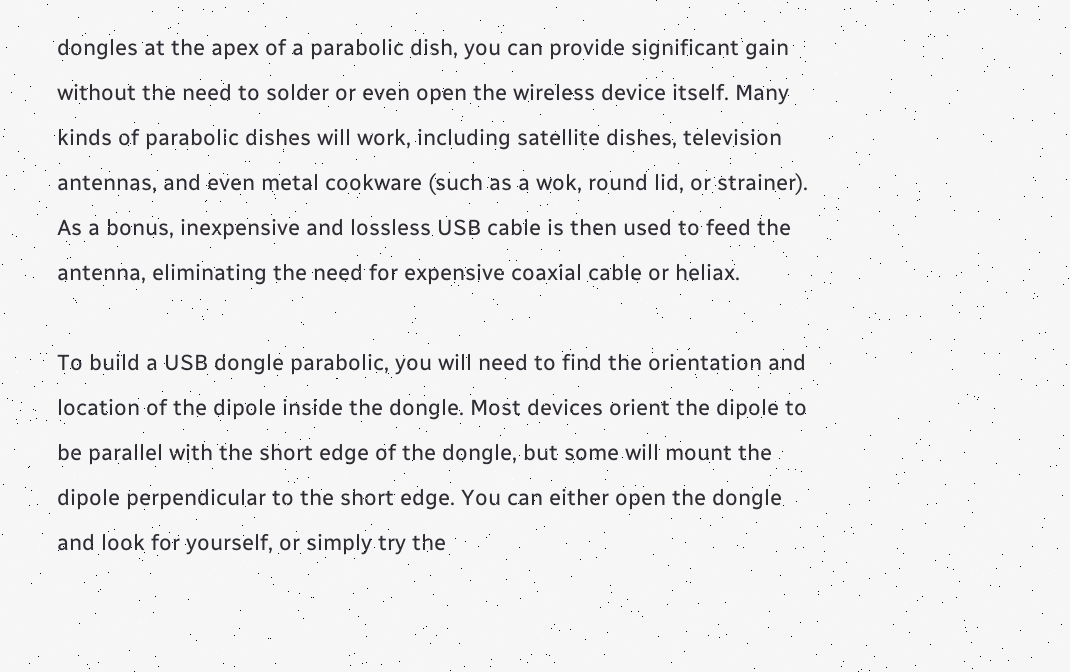dongles at the apex of a parabolic dish, you can provide significant gain without the need to solder or even open the wireless device itself. Many kinds of parabolic dishes will work, including satellite dishes, television antennas, and even metal cookware (such as a wok, round lid, or strainer). As a bonus, inexpensive and lossless USB cable is then used to feed the antenna, eliminating the need for expensive coaxial cable or heliax.

To build a USB dongle parabolic, you will need to find the orientation and location of the dipole inside the dongle. Most devices orient the dipole to be parallel with the short edge of the dongle, but some will mount the dipole perpendicular to the short edge. You can either open the dongle and look for yourself, or simply try the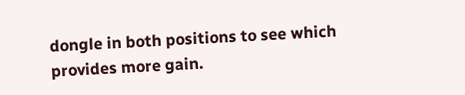dongle in both positions to see which provides more gain.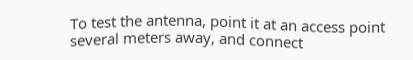To test the antenna, point it at an access point several meters away, and connect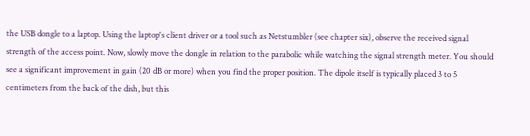the USB dongle to a laptop. Using the laptop's client driver or a tool such as Netstumbler (see chapter six), observe the received signal strength of the access point. Now, slowly move the dongle in relation to the parabolic while watching the signal strength meter. You should see a significant improvement in gain (20 dB or more) when you find the proper position. The dipole itself is typically placed 3 to 5 centimeters from the back of the dish, but this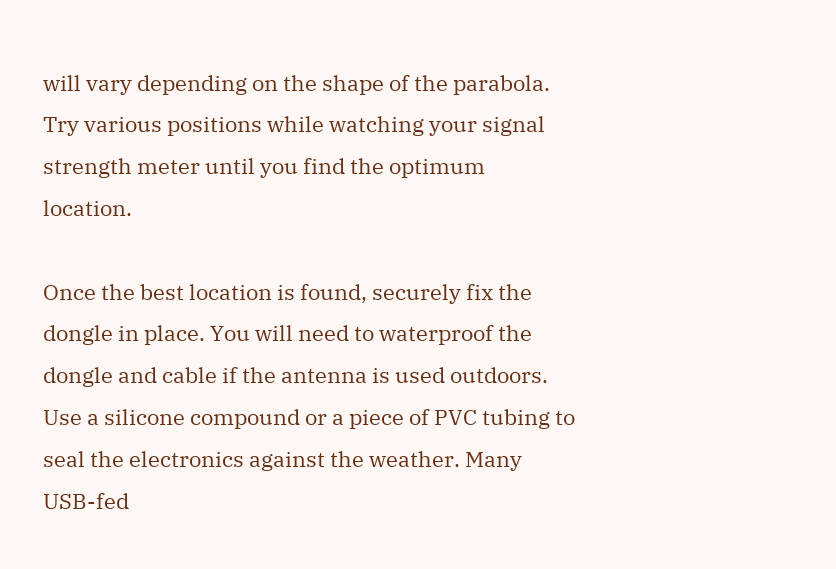will vary depending on the shape of the parabola. Try various positions while watching your signal strength meter until you find the optimum location.

Once the best location is found, securely fix the dongle in place. You will need to waterproof the dongle and cable if the antenna is used outdoors. Use a silicone compound or a piece of PVC tubing to seal the electronics against the weather. Many USB-fed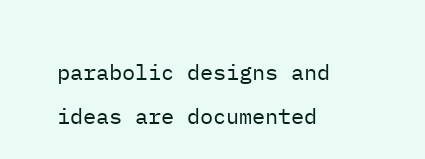parabolic designs and ideas are documented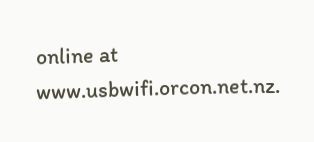online at www.usbwifi.orcon.net.nz.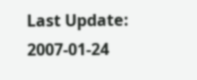Last Update: 2007-01-24